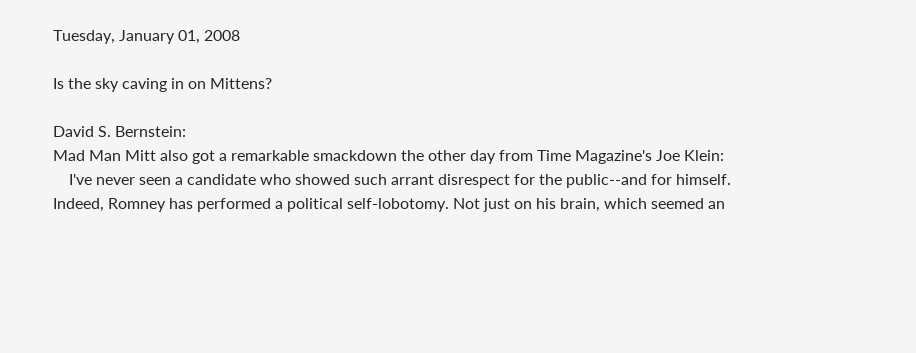Tuesday, January 01, 2008

Is the sky caving in on Mittens?

David S. Bernstein:
Mad Man Mitt also got a remarkable smackdown the other day from Time Magazine's Joe Klein:
    I've never seen a candidate who showed such arrant disrespect for the public--and for himself. Indeed, Romney has performed a political self-lobotomy. Not just on his brain, which seemed an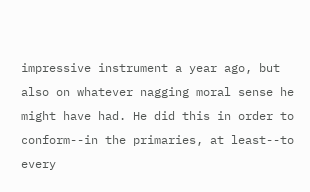impressive instrument a year ago, but also on whatever nagging moral sense he might have had. He did this in order to conform--in the primaries, at least--to every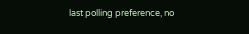last polling preference, no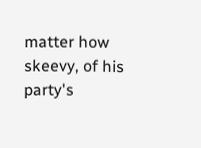matter how skeevy, of his party's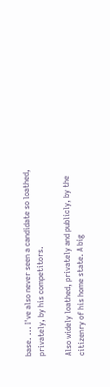base. ... I've also never seen a candidate so loathed, privately, by his competitors.

Also widely loathed, privately and publicly, by the citizenry of his home state. A big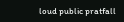loud public pratfall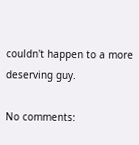couldn't happen to a more deserving guy.

No comments: